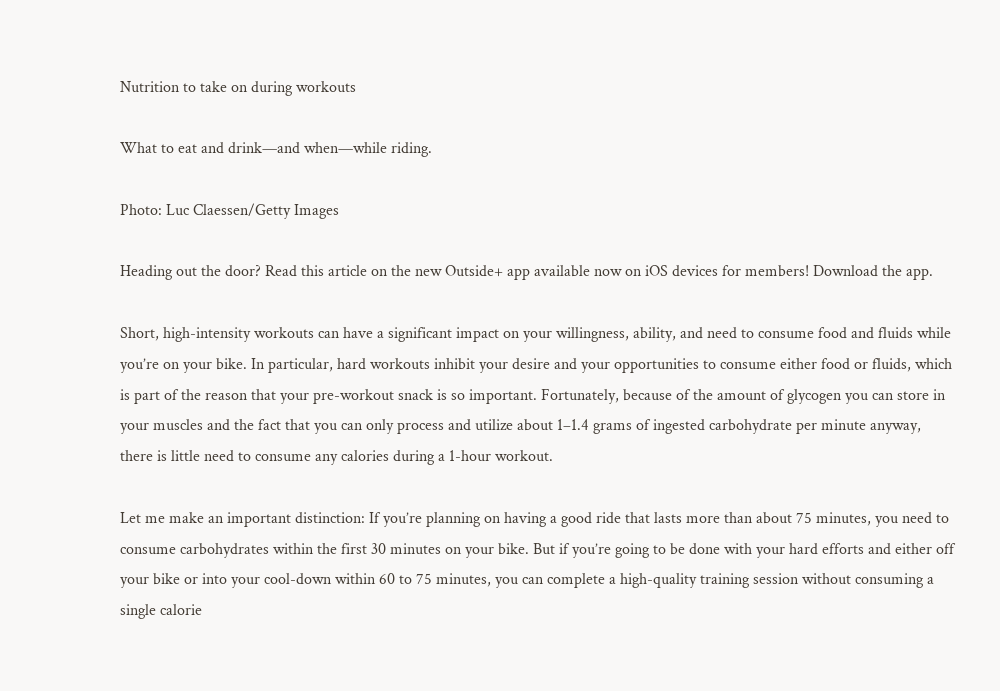Nutrition to take on during workouts

What to eat and drink—and when—while riding.

Photo: Luc Claessen/Getty Images

Heading out the door? Read this article on the new Outside+ app available now on iOS devices for members! Download the app.

Short, high-intensity workouts can have a significant impact on your willingness, ability, and need to consume food and fluids while you’re on your bike. In particular, hard workouts inhibit your desire and your opportunities to consume either food or fluids, which is part of the reason that your pre-workout snack is so important. Fortunately, because of the amount of glycogen you can store in your muscles and the fact that you can only process and utilize about 1–1.4 grams of ingested carbohydrate per minute anyway, there is little need to consume any calories during a 1-hour workout.

Let me make an important distinction: If you’re planning on having a good ride that lasts more than about 75 minutes, you need to consume carbohydrates within the first 30 minutes on your bike. But if you’re going to be done with your hard efforts and either off your bike or into your cool-down within 60 to 75 minutes, you can complete a high-quality training session without consuming a single calorie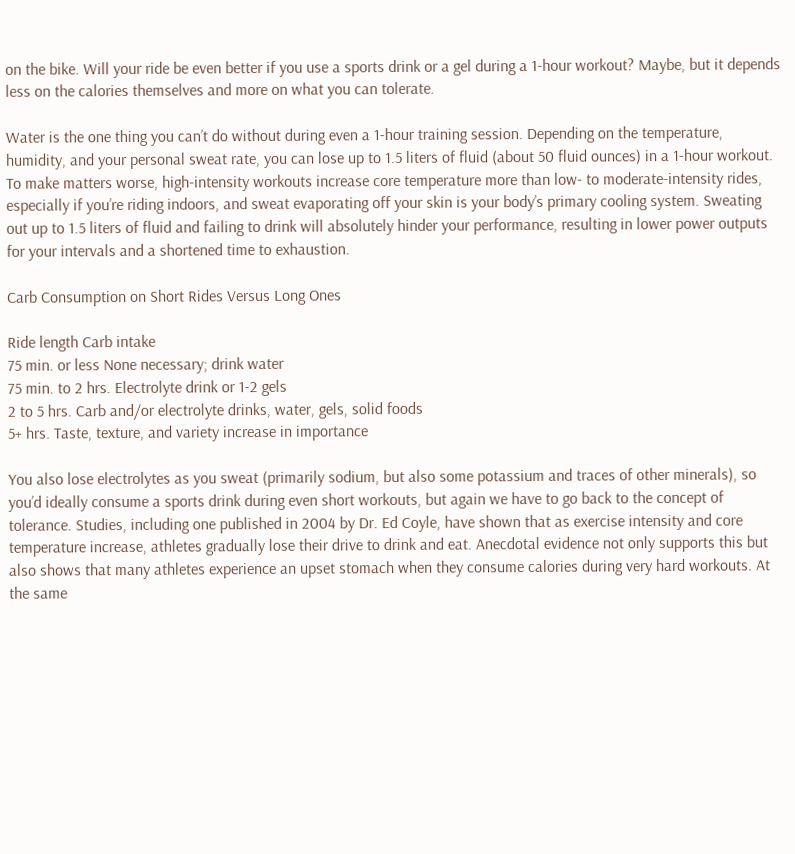on the bike. Will your ride be even better if you use a sports drink or a gel during a 1-hour workout? Maybe, but it depends less on the calories themselves and more on what you can tolerate.

Water is the one thing you can’t do without during even a 1-hour training session. Depending on the temperature, humidity, and your personal sweat rate, you can lose up to 1.5 liters of fluid (about 50 fluid ounces) in a 1-hour workout. To make matters worse, high-intensity workouts increase core temperature more than low- to moderate-intensity rides, especially if you’re riding indoors, and sweat evaporating off your skin is your body’s primary cooling system. Sweating out up to 1.5 liters of fluid and failing to drink will absolutely hinder your performance, resulting in lower power outputs for your intervals and a shortened time to exhaustion.

Carb Consumption on Short Rides Versus Long Ones

Ride length Carb intake
75 min. or less None necessary; drink water
75 min. to 2 hrs. Electrolyte drink or 1-2 gels
2 to 5 hrs. Carb and/or electrolyte drinks, water, gels, solid foods
5+ hrs. Taste, texture, and variety increase in importance

You also lose electrolytes as you sweat (primarily sodium, but also some potassium and traces of other minerals), so you’d ideally consume a sports drink during even short workouts, but again we have to go back to the concept of tolerance. Studies, including one published in 2004 by Dr. Ed Coyle, have shown that as exercise intensity and core temperature increase, athletes gradually lose their drive to drink and eat. Anecdotal evidence not only supports this but also shows that many athletes experience an upset stomach when they consume calories during very hard workouts. At the same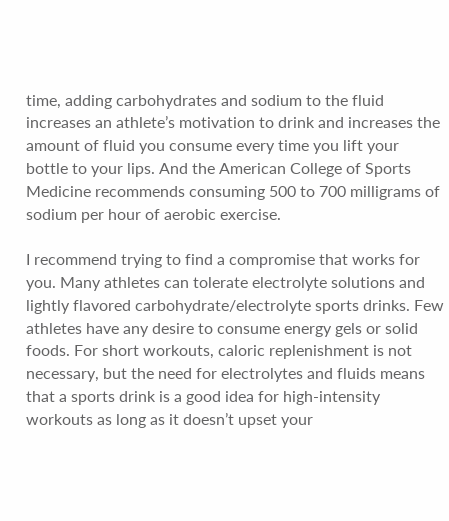time, adding carbohydrates and sodium to the fluid increases an athlete’s motivation to drink and increases the amount of fluid you consume every time you lift your bottle to your lips. And the American College of Sports Medicine recommends consuming 500 to 700 milligrams of sodium per hour of aerobic exercise.

I recommend trying to find a compromise that works for you. Many athletes can tolerate electrolyte solutions and lightly flavored carbohydrate/electrolyte sports drinks. Few athletes have any desire to consume energy gels or solid foods. For short workouts, caloric replenishment is not necessary, but the need for electrolytes and fluids means that a sports drink is a good idea for high-intensity workouts as long as it doesn’t upset your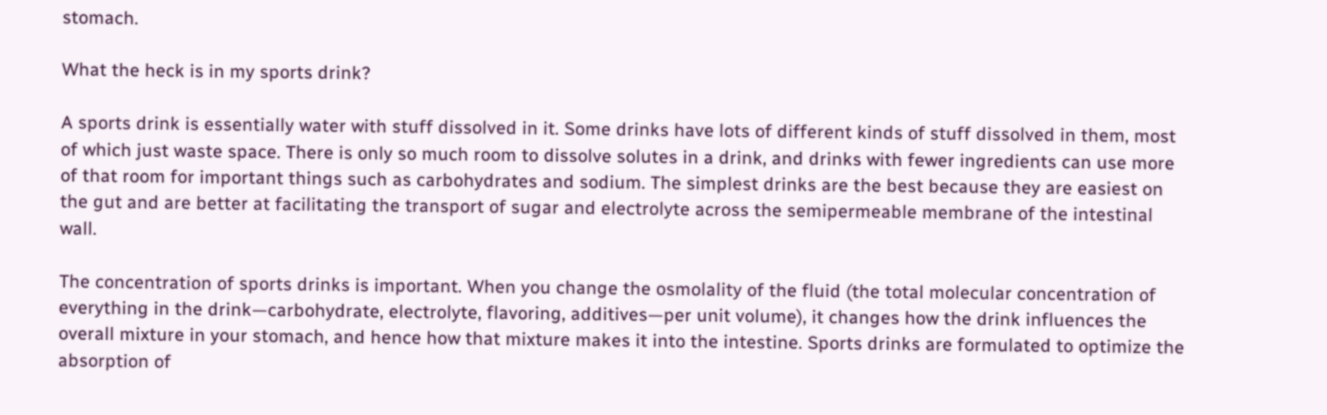stomach.

What the heck is in my sports drink?

A sports drink is essentially water with stuff dissolved in it. Some drinks have lots of different kinds of stuff dissolved in them, most of which just waste space. There is only so much room to dissolve solutes in a drink, and drinks with fewer ingredients can use more of that room for important things such as carbohydrates and sodium. The simplest drinks are the best because they are easiest on the gut and are better at facilitating the transport of sugar and electrolyte across the semipermeable membrane of the intestinal wall.

The concentration of sports drinks is important. When you change the osmolality of the fluid (the total molecular concentration of everything in the drink—carbohydrate, electrolyte, flavoring, additives—per unit volume), it changes how the drink influences the overall mixture in your stomach, and hence how that mixture makes it into the intestine. Sports drinks are formulated to optimize the absorption of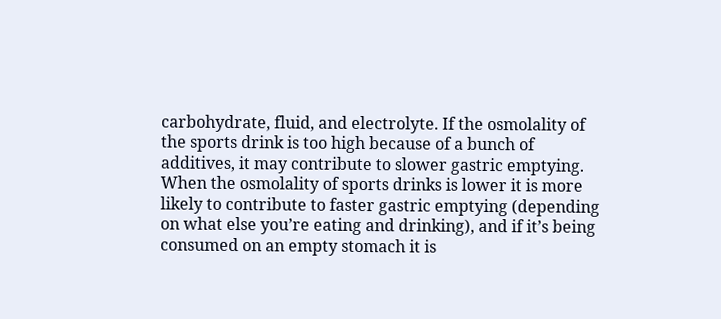carbohydrate, fluid, and electrolyte. If the osmolality of the sports drink is too high because of a bunch of additives, it may contribute to slower gastric emptying. When the osmolality of sports drinks is lower it is more likely to contribute to faster gastric emptying (depending on what else you’re eating and drinking), and if it’s being consumed on an empty stomach it is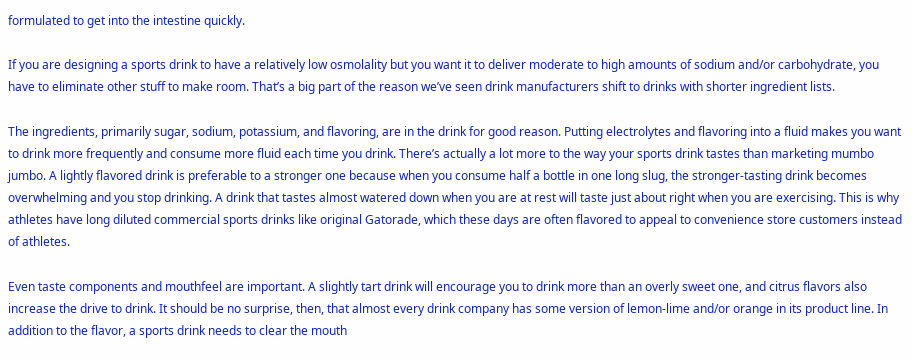formulated to get into the intestine quickly.

If you are designing a sports drink to have a relatively low osmolality but you want it to deliver moderate to high amounts of sodium and/or carbohydrate, you have to eliminate other stuff to make room. That’s a big part of the reason we’ve seen drink manufacturers shift to drinks with shorter ingredient lists.

The ingredients, primarily sugar, sodium, potassium, and flavoring, are in the drink for good reason. Putting electrolytes and flavoring into a fluid makes you want to drink more frequently and consume more fluid each time you drink. There’s actually a lot more to the way your sports drink tastes than marketing mumbo jumbo. A lightly flavored drink is preferable to a stronger one because when you consume half a bottle in one long slug, the stronger-tasting drink becomes overwhelming and you stop drinking. A drink that tastes almost watered down when you are at rest will taste just about right when you are exercising. This is why athletes have long diluted commercial sports drinks like original Gatorade, which these days are often flavored to appeal to convenience store customers instead of athletes.

Even taste components and mouthfeel are important. A slightly tart drink will encourage you to drink more than an overly sweet one, and citrus flavors also increase the drive to drink. It should be no surprise, then, that almost every drink company has some version of lemon-lime and/or orange in its product line. In addition to the flavor, a sports drink needs to clear the mouth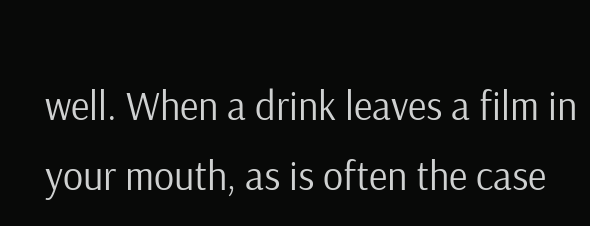well. When a drink leaves a film in your mouth, as is often the case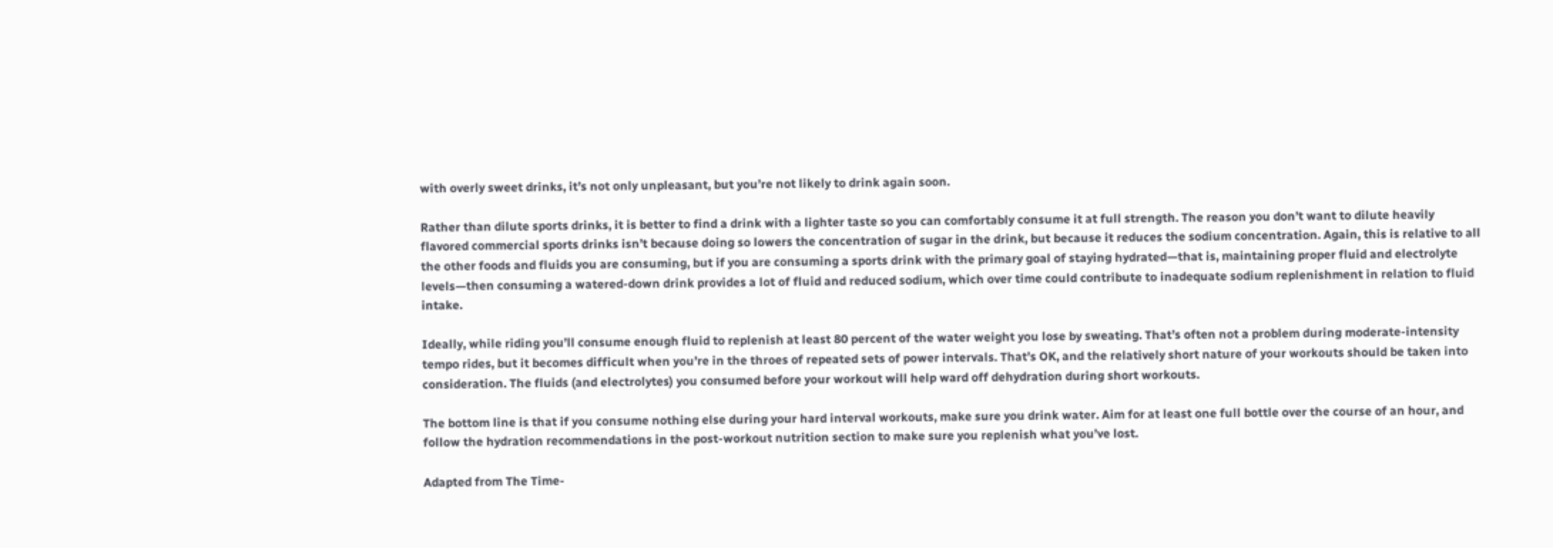with overly sweet drinks, it’s not only unpleasant, but you’re not likely to drink again soon.

Rather than dilute sports drinks, it is better to find a drink with a lighter taste so you can comfortably consume it at full strength. The reason you don’t want to dilute heavily flavored commercial sports drinks isn’t because doing so lowers the concentration of sugar in the drink, but because it reduces the sodium concentration. Again, this is relative to all the other foods and fluids you are consuming, but if you are consuming a sports drink with the primary goal of staying hydrated—that is, maintaining proper fluid and electrolyte levels—then consuming a watered-down drink provides a lot of fluid and reduced sodium, which over time could contribute to inadequate sodium replenishment in relation to fluid intake.

Ideally, while riding you’ll consume enough fluid to replenish at least 80 percent of the water weight you lose by sweating. That’s often not a problem during moderate-intensity tempo rides, but it becomes difficult when you’re in the throes of repeated sets of power intervals. That’s OK, and the relatively short nature of your workouts should be taken into consideration. The fluids (and electrolytes) you consumed before your workout will help ward off dehydration during short workouts.

The bottom line is that if you consume nothing else during your hard interval workouts, make sure you drink water. Aim for at least one full bottle over the course of an hour, and follow the hydration recommendations in the post-workout nutrition section to make sure you replenish what you’ve lost.

Adapted from The Time-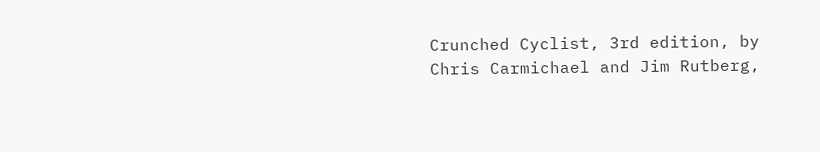Crunched Cyclist, 3rd edition, by Chris Carmichael and Jim Rutberg,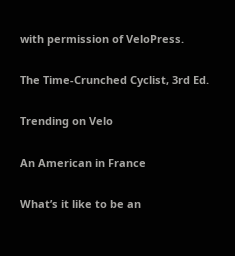with permission of VeloPress.

The Time-Crunched Cyclist, 3rd Ed.

Trending on Velo

An American in France

What’s it like to be an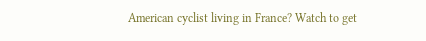American cyclist living in France? Watch to get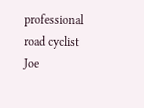professional road cyclist Joe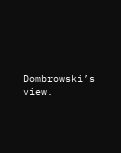Dombrowski’s view.